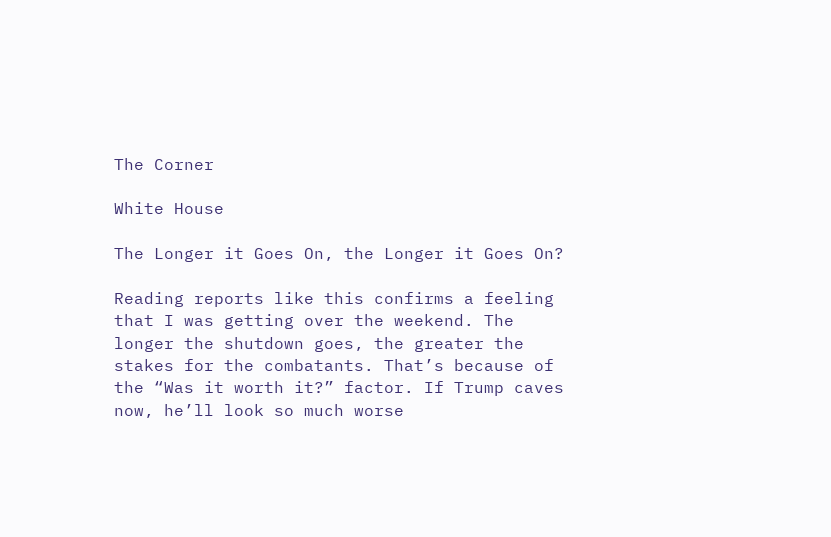The Corner

White House

The Longer it Goes On, the Longer it Goes On?

Reading reports like this confirms a feeling that I was getting over the weekend. The longer the shutdown goes, the greater the stakes for the combatants. That’s because of the “Was it worth it?” factor. If Trump caves now, he’ll look so much worse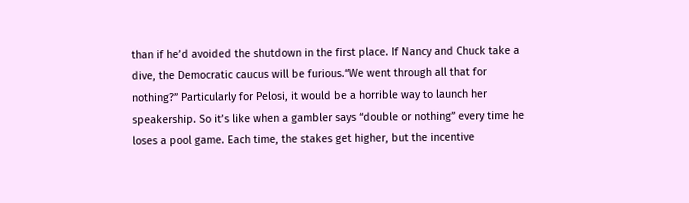than if he’d avoided the shutdown in the first place. If Nancy and Chuck take a dive, the Democratic caucus will be furious.“We went through all that for nothing?” Particularly for Pelosi, it would be a horrible way to launch her speakership. So it’s like when a gambler says “double or nothing” every time he loses a pool game. Each time, the stakes get higher, but the incentive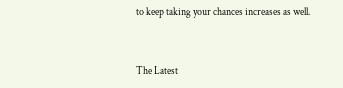to keep taking your chances increases as well.


The Latest